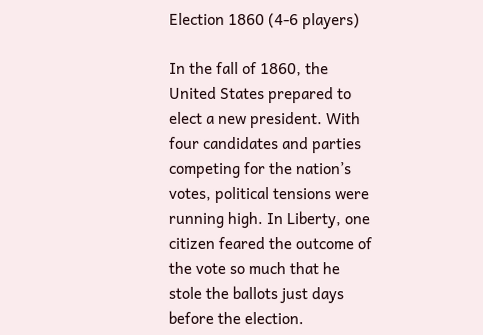Election 1860 (4-6 players)

In the fall of 1860, the United States prepared to elect a new president. With four candidates and parties competing for the nation’s votes, political tensions were running high. In Liberty, one citizen feared the outcome of the vote so much that he stole the ballots just days before the election.